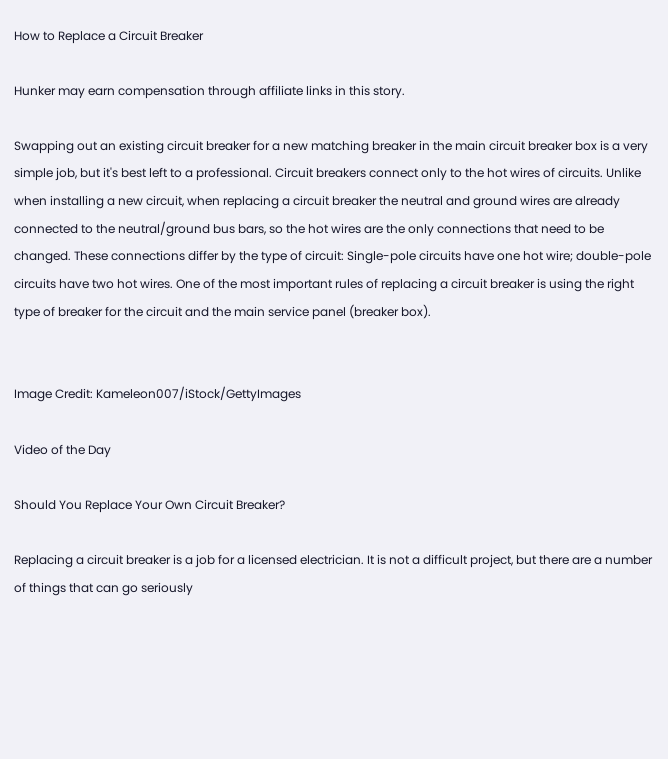How to Replace a Circuit Breaker

Hunker may earn compensation through affiliate links in this story.

Swapping out an existing circuit breaker for a new matching breaker in the main circuit breaker box is a very simple job, but it's best left to a professional. Circuit breakers connect only to the hot wires of circuits. Unlike when installing a new circuit, when replacing a circuit breaker the neutral and ground wires are already connected to the neutral/ground bus bars, so the hot wires are the only connections that need to be changed. These connections differ by the type of circuit: Single-pole circuits have one hot wire; double-pole circuits have two hot wires. One of the most important rules of replacing a circuit breaker is using the right type of breaker for the circuit and the main service panel (breaker box).


Image Credit: Kameleon007/iStock/GettyImages

Video of the Day

Should You Replace Your Own Circuit Breaker?

Replacing a circuit breaker is a job for a licensed electrician. It is not a difficult project, but there are a number of things that can go seriously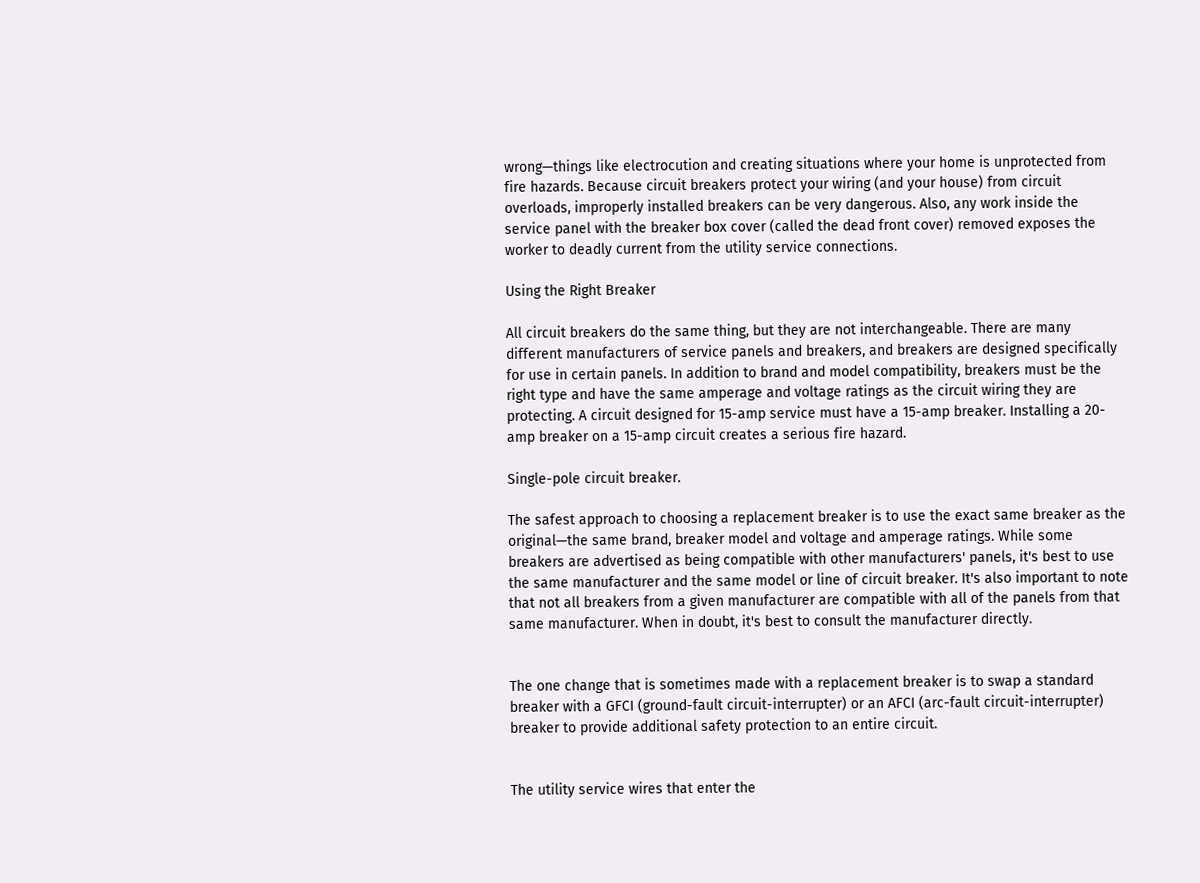wrong—things like electrocution and creating situations where your home is unprotected from fire hazards. Because circuit breakers protect your wiring (and your house) from circuit overloads, improperly installed breakers can be very dangerous. Also, any work inside the service panel with the breaker box cover (called the dead front cover) removed exposes the worker to deadly current from the utility service connections.

Using the Right Breaker

All circuit breakers do the same thing, but they are not interchangeable. There are many different manufacturers of service panels and breakers, and breakers are designed specifically for use in certain panels. In addition to brand and model compatibility, breakers must be the right type and have the same amperage and voltage ratings as the circuit wiring they are protecting. A circuit designed for 15-amp service must have a 15-amp breaker. Installing a 20-amp breaker on a 15-amp circuit creates a serious fire hazard.

Single-pole circuit breaker.

The safest approach to choosing a replacement breaker is to use the exact same breaker as the original—the same brand, breaker model and voltage and amperage ratings. While some breakers are advertised as being compatible with other manufacturers' panels, it's best to use the same manufacturer and the same model or line of circuit breaker. It's also important to note that not all breakers from a given manufacturer are compatible with all of the panels from that same manufacturer. When in doubt, it's best to consult the manufacturer directly.


The one change that is sometimes made with a replacement breaker is to swap a standard breaker with a GFCI (ground-fault circuit-interrupter) or an AFCI (arc-fault circuit-interrupter) breaker to provide additional safety protection to an entire circuit.


The utility service wires that enter the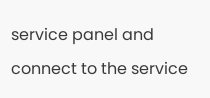service panel and connect to the service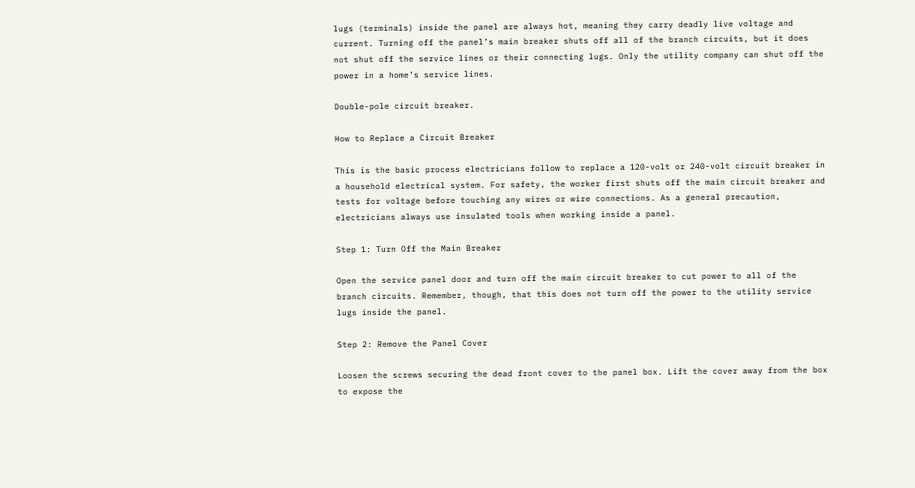lugs (terminals) inside the panel are always hot, meaning they carry deadly live voltage and current. Turning off the panel’s main breaker shuts off all of the branch circuits, but it does not shut off the service lines or their connecting lugs. Only the utility company can shut off the power in a home’s service lines.

Double-pole circuit breaker.

How to Replace a Circuit Breaker

This is the basic process electricians follow to replace a 120-volt or 240-volt circuit breaker in a household electrical system. For safety, the worker first shuts off the main circuit breaker and tests for voltage before touching any wires or wire connections. As a general precaution, electricians always use insulated tools when working inside a panel.

Step 1: Turn Off the Main Breaker

Open the service panel door and turn off the main circuit breaker to cut power to all of the branch circuits. Remember, though, that this does not turn off the power to the utility service lugs inside the panel.

Step 2: Remove the Panel Cover

Loosen the screws securing the dead front cover to the panel box. Lift the cover away from the box to expose the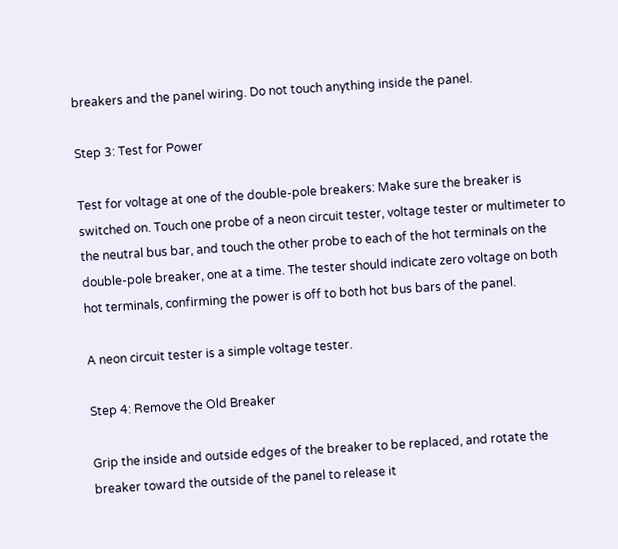breakers and the panel wiring. Do not touch anything inside the panel.

Step 3: Test for Power

Test for voltage at one of the double-pole breakers: Make sure the breaker is switched on. Touch one probe of a neon circuit tester, voltage tester or multimeter to the neutral bus bar, and touch the other probe to each of the hot terminals on the double-pole breaker, one at a time. The tester should indicate zero voltage on both hot terminals, confirming the power is off to both hot bus bars of the panel.

A neon circuit tester is a simple voltage tester.

Step 4: Remove the Old Breaker

Grip the inside and outside edges of the breaker to be replaced, and rotate the breaker toward the outside of the panel to release it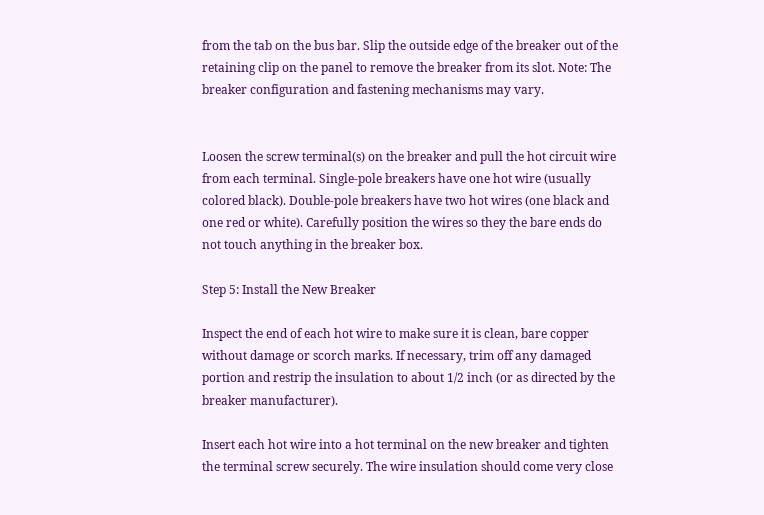from the tab on the bus bar. Slip the outside edge of the breaker out of the retaining clip on the panel to remove the breaker from its slot. Note: The breaker configuration and fastening mechanisms may vary.


Loosen the screw terminal(s) on the breaker and pull the hot circuit wire from each terminal. Single-pole breakers have one hot wire (usually colored black). Double-pole breakers have two hot wires (one black and one red or white). Carefully position the wires so they the bare ends do not touch anything in the breaker box.

Step 5: Install the New Breaker

Inspect the end of each hot wire to make sure it is clean, bare copper without damage or scorch marks. If necessary, trim off any damaged portion and restrip the insulation to about 1/2 inch (or as directed by the breaker manufacturer).

Insert each hot wire into a hot terminal on the new breaker and tighten the terminal screw securely. The wire insulation should come very close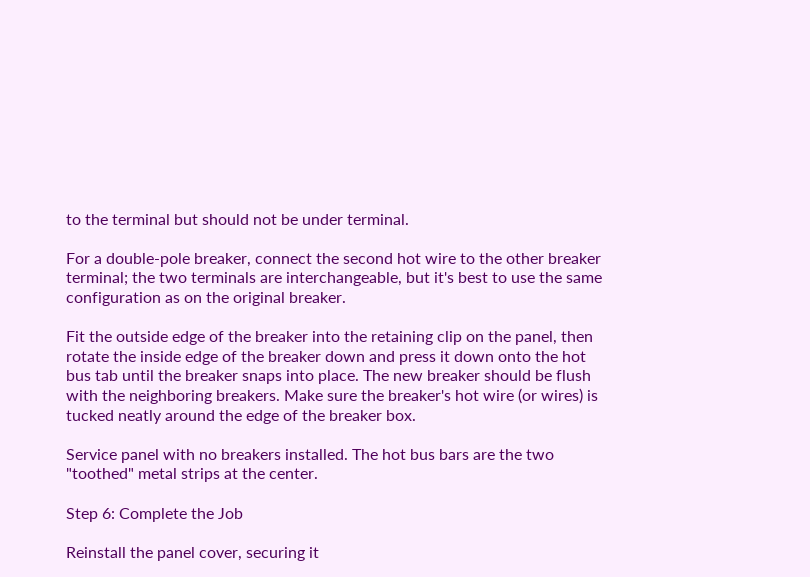to the terminal but should not be under terminal.

For a double-pole breaker, connect the second hot wire to the other breaker terminal; the two terminals are interchangeable, but it's best to use the same configuration as on the original breaker.

Fit the outside edge of the breaker into the retaining clip on the panel, then rotate the inside edge of the breaker down and press it down onto the hot bus tab until the breaker snaps into place. The new breaker should be flush with the neighboring breakers. Make sure the breaker's hot wire (or wires) is tucked neatly around the edge of the breaker box.

Service panel with no breakers installed. The hot bus bars are the two "toothed" metal strips at the center.

Step 6: Complete the Job

Reinstall the panel cover, securing it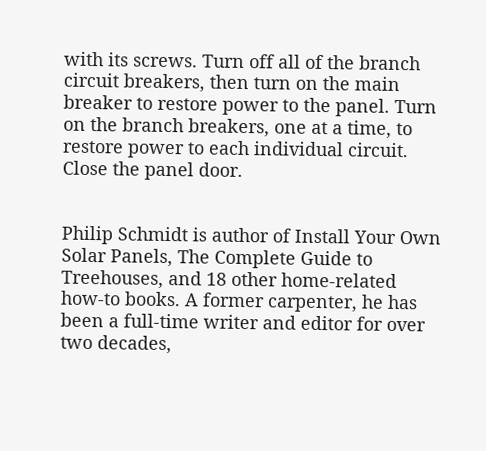with its screws. Turn off all of the branch circuit breakers, then turn on the main breaker to restore power to the panel. Turn on the branch breakers, one at a time, to restore power to each individual circuit. Close the panel door.


Philip Schmidt is author of Install Your Own Solar Panels, The Complete Guide to Treehouses, and 18 other home-related how-to books. A former carpenter, he has been a full-time writer and editor for over two decades,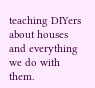teaching DIYers about houses and everything we do with them.